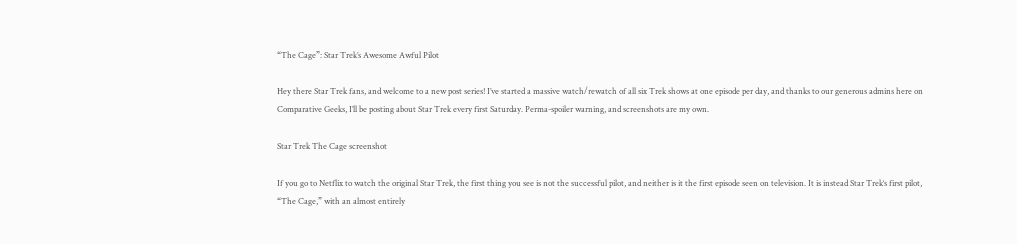“The Cage”: Star Trek’s Awesome Awful Pilot

Hey there Star Trek fans, and welcome to a new post series! I’ve started a massive watch/rewatch of all six Trek shows at one episode per day, and thanks to our generous admins here on Comparative Geeks, I’ll be posting about Star Trek every first Saturday. Perma-spoiler warning, and screenshots are my own.

Star Trek The Cage screenshot

If you go to Netflix to watch the original Star Trek, the first thing you see is not the successful pilot, and neither is it the first episode seen on television. It is instead Star Trek‘s first pilot, “The Cage,” with an almost entirely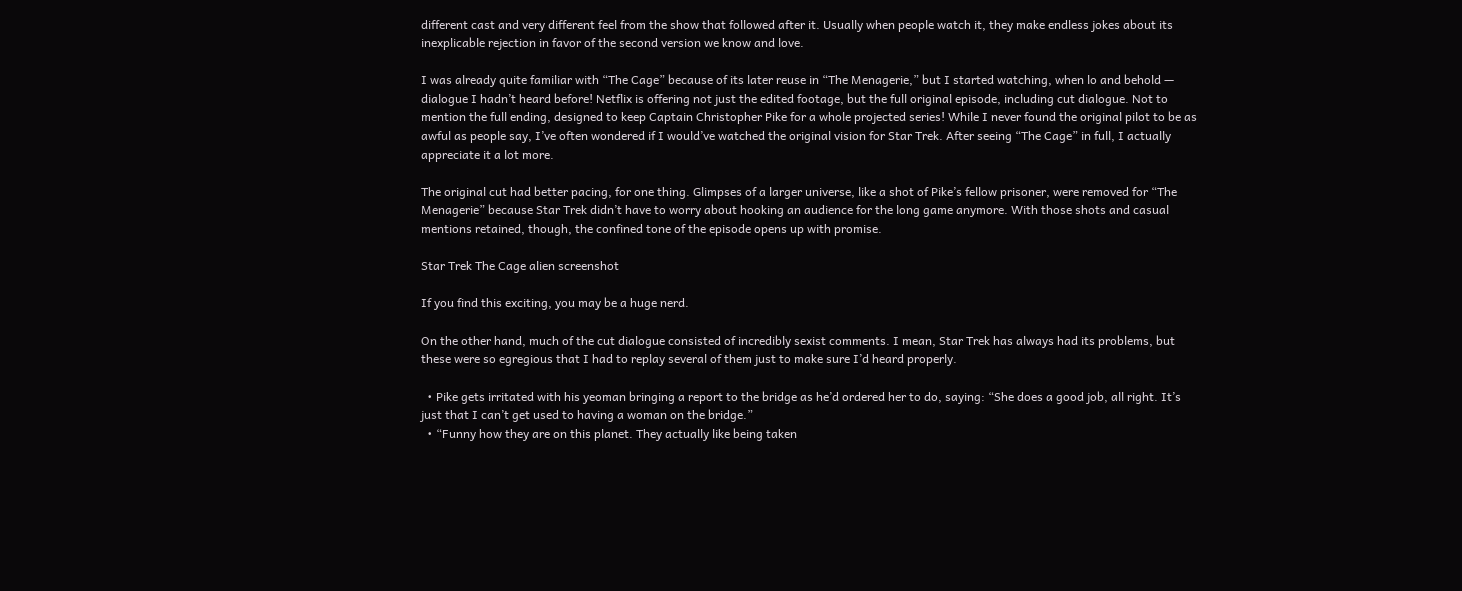different cast and very different feel from the show that followed after it. Usually when people watch it, they make endless jokes about its inexplicable rejection in favor of the second version we know and love.

I was already quite familiar with “The Cage” because of its later reuse in “The Menagerie,” but I started watching, when lo and behold — dialogue I hadn’t heard before! Netflix is offering not just the edited footage, but the full original episode, including cut dialogue. Not to mention the full ending, designed to keep Captain Christopher Pike for a whole projected series! While I never found the original pilot to be as awful as people say, I’ve often wondered if I would’ve watched the original vision for Star Trek. After seeing “The Cage” in full, I actually appreciate it a lot more.

The original cut had better pacing, for one thing. Glimpses of a larger universe, like a shot of Pike’s fellow prisoner, were removed for “The Menagerie” because Star Trek didn’t have to worry about hooking an audience for the long game anymore. With those shots and casual mentions retained, though, the confined tone of the episode opens up with promise.

Star Trek The Cage alien screenshot

If you find this exciting, you may be a huge nerd.

On the other hand, much of the cut dialogue consisted of incredibly sexist comments. I mean, Star Trek has always had its problems, but these were so egregious that I had to replay several of them just to make sure I’d heard properly.

  • Pike gets irritated with his yeoman bringing a report to the bridge as he’d ordered her to do, saying: “She does a good job, all right. It’s just that I can’t get used to having a woman on the bridge.”
  • “Funny how they are on this planet. They actually like being taken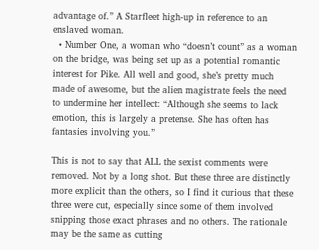advantage of.” A Starfleet high-up in reference to an enslaved woman.
  • Number One, a woman who “doesn’t count” as a woman on the bridge, was being set up as a potential romantic interest for Pike. All well and good, she’s pretty much made of awesome, but the alien magistrate feels the need to undermine her intellect: “Although she seems to lack emotion, this is largely a pretense. She has often has fantasies involving you.”

This is not to say that ALL the sexist comments were removed. Not by a long shot. But these three are distinctly more explicit than the others, so I find it curious that these three were cut, especially since some of them involved snipping those exact phrases and no others. The rationale may be the same as cutting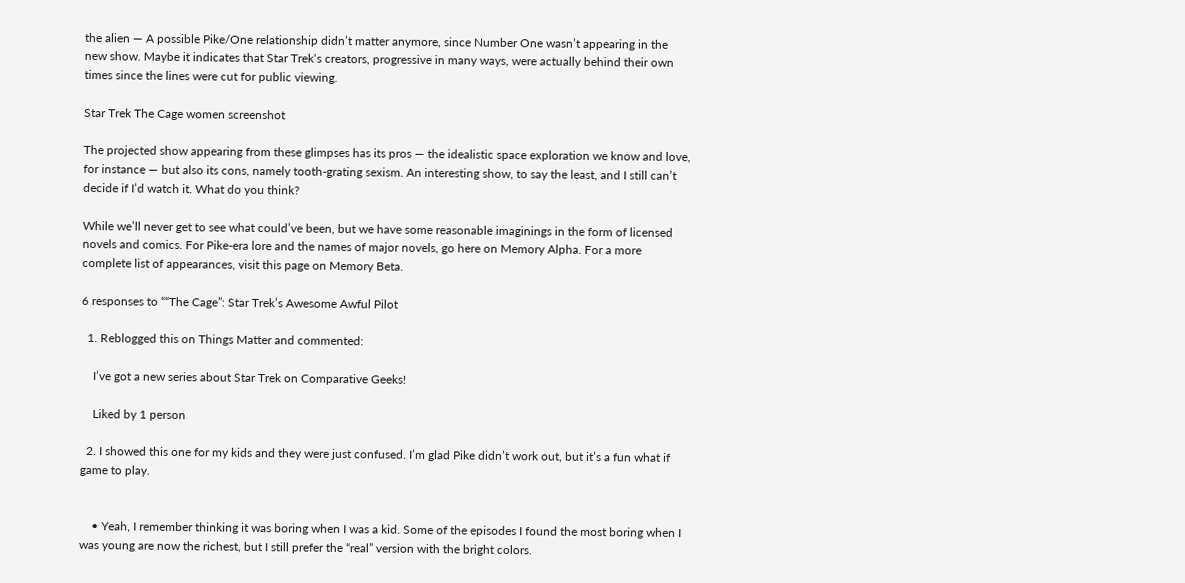the alien — A possible Pike/One relationship didn’t matter anymore, since Number One wasn’t appearing in the new show. Maybe it indicates that Star Trek‘s creators, progressive in many ways, were actually behind their own times since the lines were cut for public viewing.

Star Trek The Cage women screenshot

The projected show appearing from these glimpses has its pros — the idealistic space exploration we know and love, for instance — but also its cons, namely tooth-grating sexism. An interesting show, to say the least, and I still can’t decide if I’d watch it. What do you think?

While we’ll never get to see what could’ve been, but we have some reasonable imaginings in the form of licensed novels and comics. For Pike-era lore and the names of major novels, go here on Memory Alpha. For a more complete list of appearances, visit this page on Memory Beta.

6 responses to ““The Cage”: Star Trek’s Awesome Awful Pilot

  1. Reblogged this on Things Matter and commented:

    I’ve got a new series about Star Trek on Comparative Geeks!

    Liked by 1 person

  2. I showed this one for my kids and they were just confused. I’m glad Pike didn’t work out, but it’s a fun what if game to play.


    • Yeah, I remember thinking it was boring when I was a kid. Some of the episodes I found the most boring when I was young are now the richest, but I still prefer the “real” version with the bright colors.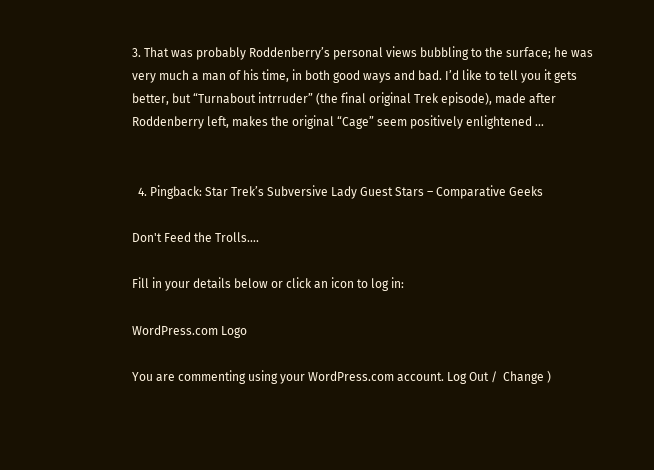3. That was probably Roddenberry’s personal views bubbling to the surface; he was very much a man of his time, in both good ways and bad. I’d like to tell you it gets better, but “Turnabout intrruder” (the final original Trek episode), made after Roddenberry left, makes the original “Cage” seem positively enlightened …


  4. Pingback: Star Trek’s Subversive Lady Guest Stars – Comparative Geeks

Don't Feed the Trolls....

Fill in your details below or click an icon to log in:

WordPress.com Logo

You are commenting using your WordPress.com account. Log Out /  Change )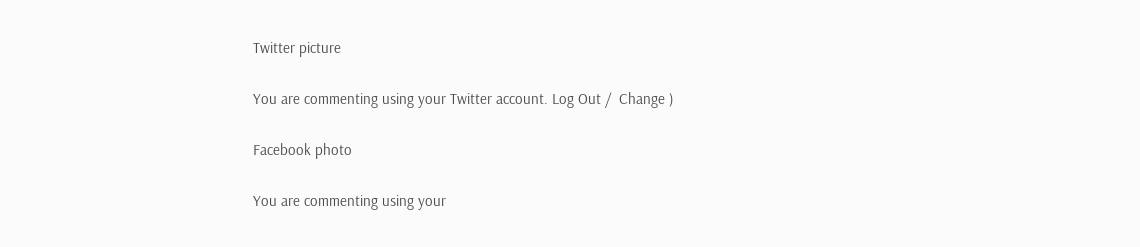Twitter picture

You are commenting using your Twitter account. Log Out /  Change )

Facebook photo

You are commenting using your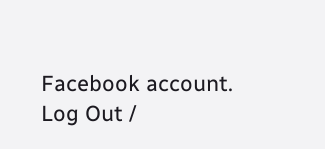Facebook account. Log Out /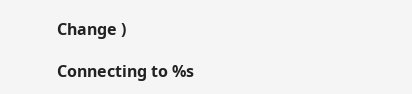Change )

Connecting to %s